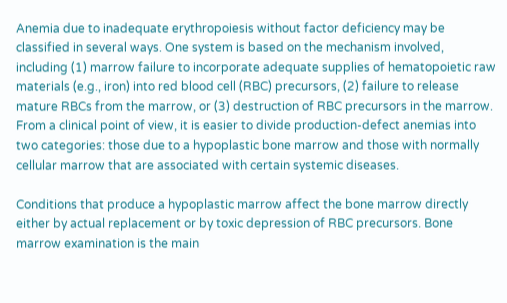Anemia due to inadequate erythropoiesis without factor deficiency may be classified in several ways. One system is based on the mechanism involved, including (1) marrow failure to incorporate adequate supplies of hematopoietic raw materials (e.g., iron) into red blood cell (RBC) precursors, (2) failure to release mature RBCs from the marrow, or (3) destruction of RBC precursors in the marrow. From a clinical point of view, it is easier to divide production-defect anemias into two categories: those due to a hypoplastic bone marrow and those with normally cellular marrow that are associated with certain systemic diseases.

Conditions that produce a hypoplastic marrow affect the bone marrow directly either by actual replacement or by toxic depression of RBC precursors. Bone marrow examination is the main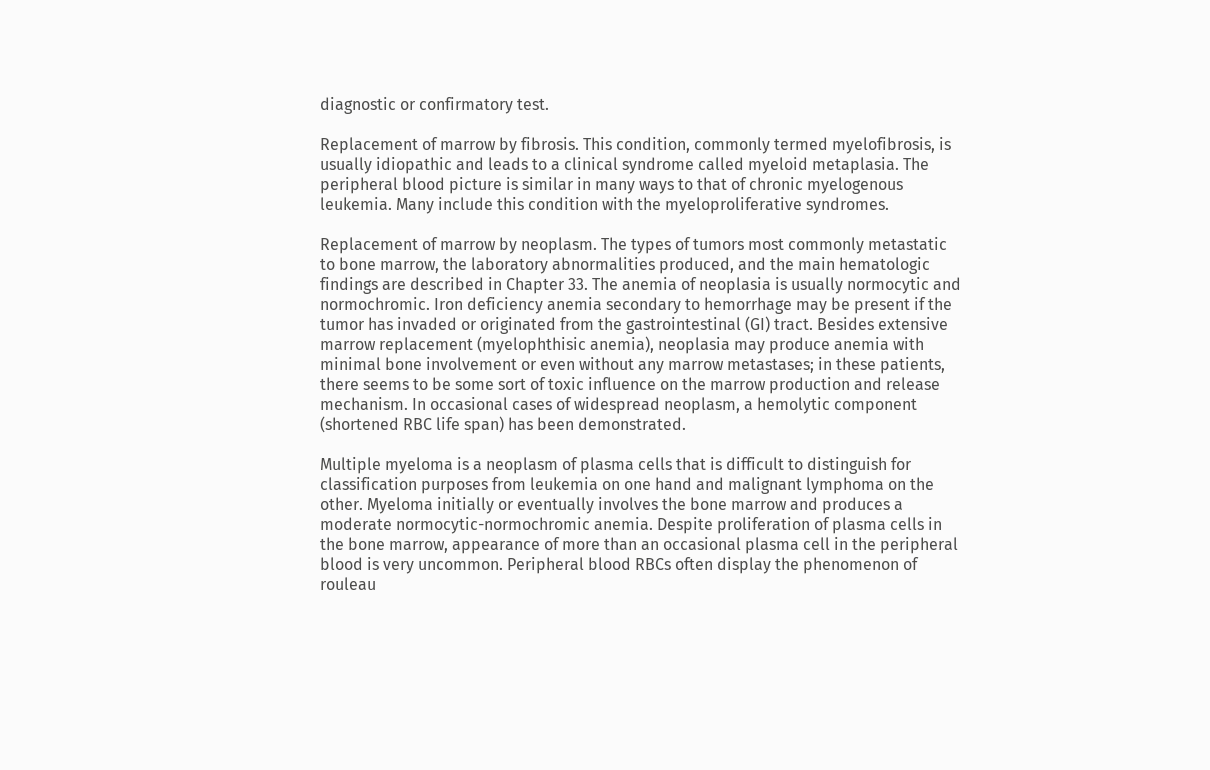diagnostic or confirmatory test.

Replacement of marrow by fibrosis. This condition, commonly termed myelofibrosis, is usually idiopathic and leads to a clinical syndrome called myeloid metaplasia. The peripheral blood picture is similar in many ways to that of chronic myelogenous leukemia. Many include this condition with the myeloproliferative syndromes.

Replacement of marrow by neoplasm. The types of tumors most commonly metastatic to bone marrow, the laboratory abnormalities produced, and the main hematologic findings are described in Chapter 33. The anemia of neoplasia is usually normocytic and normochromic. Iron deficiency anemia secondary to hemorrhage may be present if the tumor has invaded or originated from the gastrointestinal (GI) tract. Besides extensive marrow replacement (myelophthisic anemia), neoplasia may produce anemia with minimal bone involvement or even without any marrow metastases; in these patients, there seems to be some sort of toxic influence on the marrow production and release mechanism. In occasional cases of widespread neoplasm, a hemolytic component (shortened RBC life span) has been demonstrated.

Multiple myeloma is a neoplasm of plasma cells that is difficult to distinguish for classification purposes from leukemia on one hand and malignant lymphoma on the other. Myeloma initially or eventually involves the bone marrow and produces a moderate normocytic-normochromic anemia. Despite proliferation of plasma cells in the bone marrow, appearance of more than an occasional plasma cell in the peripheral blood is very uncommon. Peripheral blood RBCs often display the phenomenon of rouleau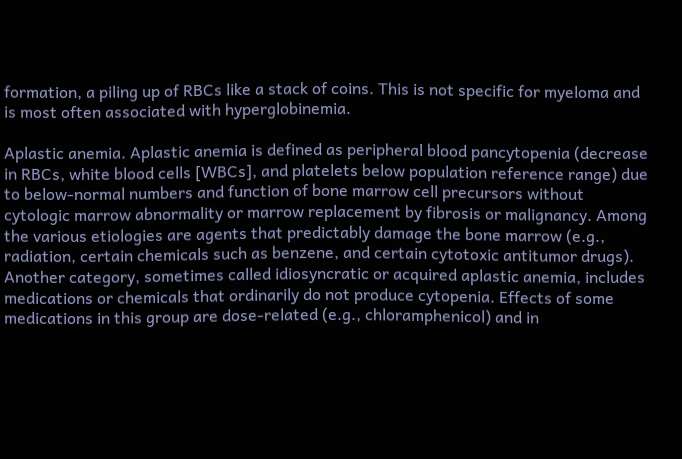formation, a piling up of RBCs like a stack of coins. This is not specific for myeloma and is most often associated with hyperglobinemia.

Aplastic anemia. Aplastic anemia is defined as peripheral blood pancytopenia (decrease in RBCs, white blood cells [WBCs], and platelets below population reference range) due to below-normal numbers and function of bone marrow cell precursors without cytologic marrow abnormality or marrow replacement by fibrosis or malignancy. Among the various etiologies are agents that predictably damage the bone marrow (e.g., radiation, certain chemicals such as benzene, and certain cytotoxic antitumor drugs). Another category, sometimes called idiosyncratic or acquired aplastic anemia, includes medications or chemicals that ordinarily do not produce cytopenia. Effects of some medications in this group are dose-related (e.g., chloramphenicol) and in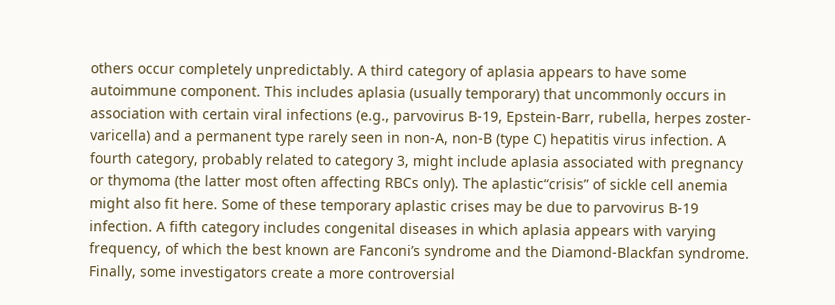others occur completely unpredictably. A third category of aplasia appears to have some autoimmune component. This includes aplasia (usually temporary) that uncommonly occurs in association with certain viral infections (e.g., parvovirus B-19, Epstein-Barr, rubella, herpes zoster-varicella) and a permanent type rarely seen in non-A, non-B (type C) hepatitis virus infection. A fourth category, probably related to category 3, might include aplasia associated with pregnancy or thymoma (the latter most often affecting RBCs only). The aplastic“crisis” of sickle cell anemia might also fit here. Some of these temporary aplastic crises may be due to parvovirus B-19 infection. A fifth category includes congenital diseases in which aplasia appears with varying frequency, of which the best known are Fanconi’s syndrome and the Diamond-Blackfan syndrome. Finally, some investigators create a more controversial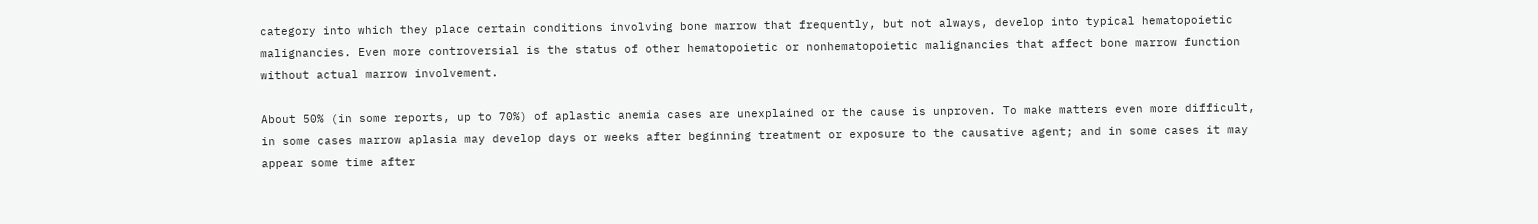category into which they place certain conditions involving bone marrow that frequently, but not always, develop into typical hematopoietic malignancies. Even more controversial is the status of other hematopoietic or nonhematopoietic malignancies that affect bone marrow function without actual marrow involvement.

About 50% (in some reports, up to 70%) of aplastic anemia cases are unexplained or the cause is unproven. To make matters even more difficult, in some cases marrow aplasia may develop days or weeks after beginning treatment or exposure to the causative agent; and in some cases it may appear some time after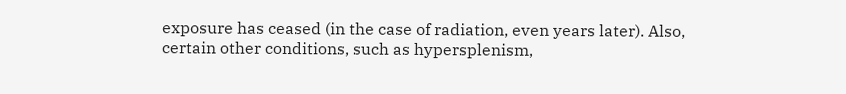exposure has ceased (in the case of radiation, even years later). Also, certain other conditions, such as hypersplenism,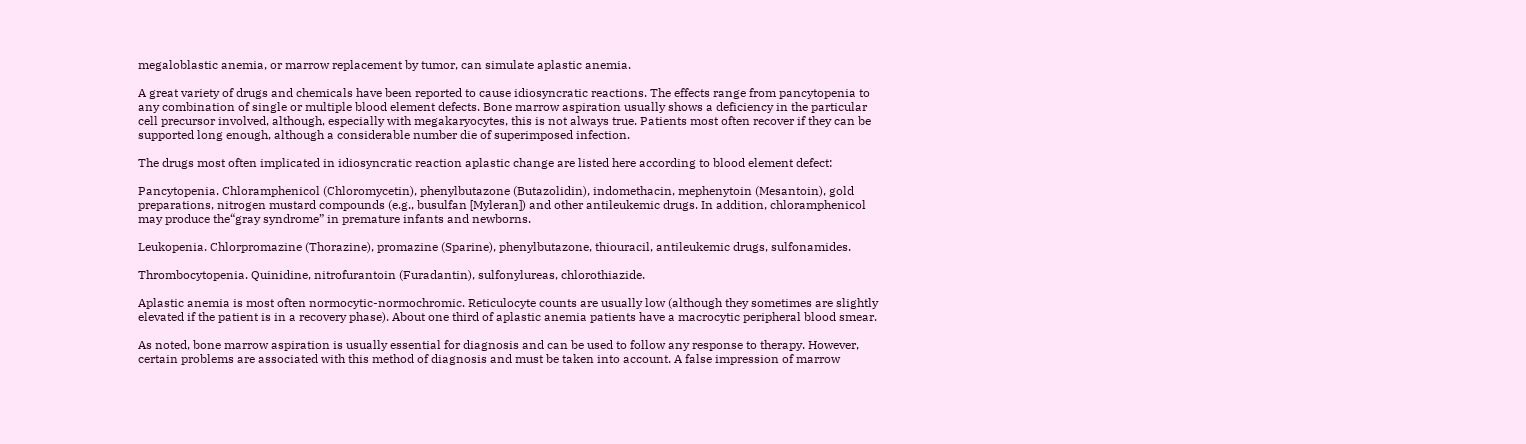megaloblastic anemia, or marrow replacement by tumor, can simulate aplastic anemia.

A great variety of drugs and chemicals have been reported to cause idiosyncratic reactions. The effects range from pancytopenia to any combination of single or multiple blood element defects. Bone marrow aspiration usually shows a deficiency in the particular cell precursor involved, although, especially with megakaryocytes, this is not always true. Patients most often recover if they can be supported long enough, although a considerable number die of superimposed infection.

The drugs most often implicated in idiosyncratic reaction aplastic change are listed here according to blood element defect:

Pancytopenia. Chloramphenicol (Chloromycetin), phenylbutazone (Butazolidin), indomethacin, mephenytoin (Mesantoin), gold preparations, nitrogen mustard compounds (e.g., busulfan [Myleran]) and other antileukemic drugs. In addition, chloramphenicol may produce the“gray syndrome” in premature infants and newborns.

Leukopenia. Chlorpromazine (Thorazine), promazine (Sparine), phenylbutazone, thiouracil, antileukemic drugs, sulfonamides.

Thrombocytopenia. Quinidine, nitrofurantoin (Furadantin), sulfonylureas, chlorothiazide.

Aplastic anemia is most often normocytic-normochromic. Reticulocyte counts are usually low (although they sometimes are slightly elevated if the patient is in a recovery phase). About one third of aplastic anemia patients have a macrocytic peripheral blood smear.

As noted, bone marrow aspiration is usually essential for diagnosis and can be used to follow any response to therapy. However, certain problems are associated with this method of diagnosis and must be taken into account. A false impression of marrow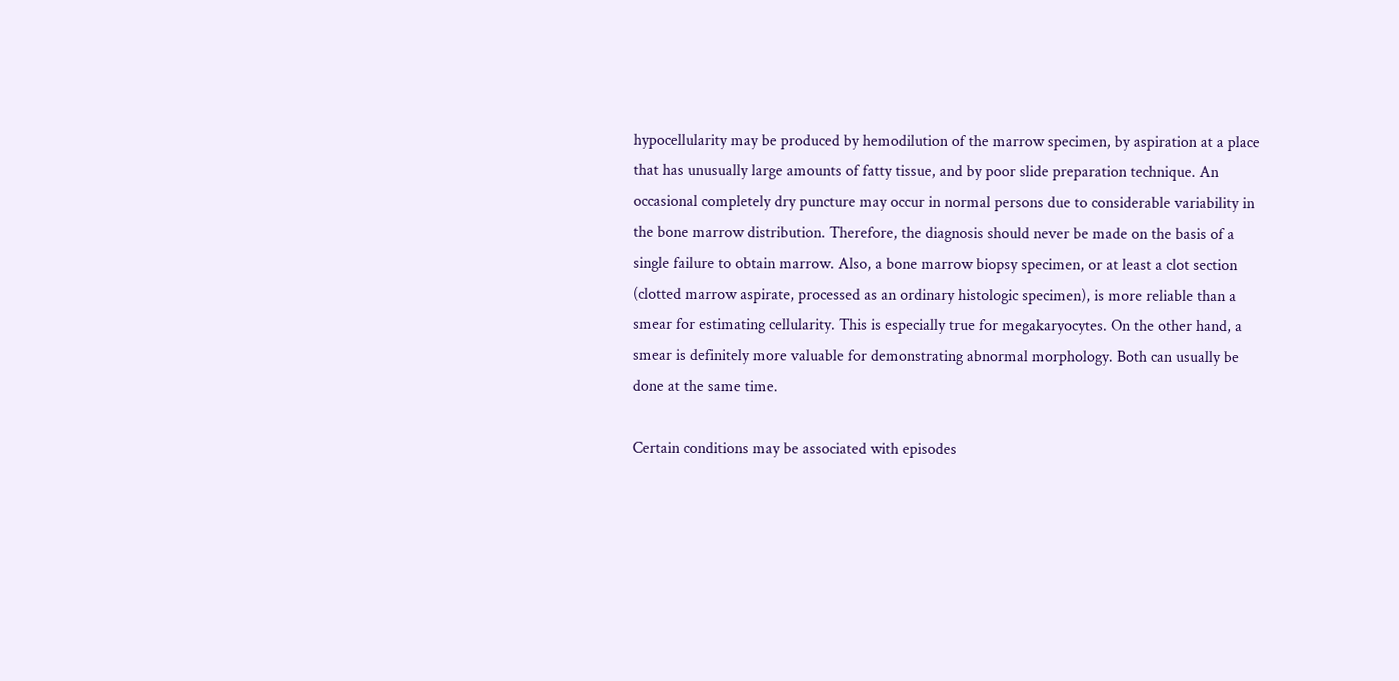hypocellularity may be produced by hemodilution of the marrow specimen, by aspiration at a place that has unusually large amounts of fatty tissue, and by poor slide preparation technique. An occasional completely dry puncture may occur in normal persons due to considerable variability in the bone marrow distribution. Therefore, the diagnosis should never be made on the basis of a single failure to obtain marrow. Also, a bone marrow biopsy specimen, or at least a clot section (clotted marrow aspirate, processed as an ordinary histologic specimen), is more reliable than a smear for estimating cellularity. This is especially true for megakaryocytes. On the other hand, a smear is definitely more valuable for demonstrating abnormal morphology. Both can usually be done at the same time.

Certain conditions may be associated with episodes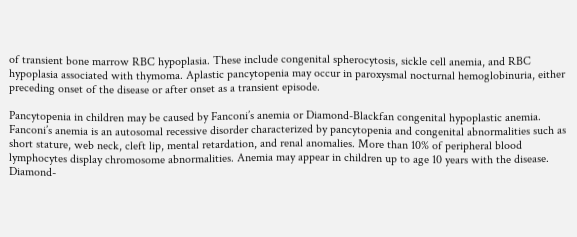of transient bone marrow RBC hypoplasia. These include congenital spherocytosis, sickle cell anemia, and RBC hypoplasia associated with thymoma. Aplastic pancytopenia may occur in paroxysmal nocturnal hemoglobinuria, either preceding onset of the disease or after onset as a transient episode.

Pancytopenia in children may be caused by Fanconi’s anemia or Diamond-Blackfan congenital hypoplastic anemia. Fanconi’s anemia is an autosomal recessive disorder characterized by pancytopenia and congenital abnormalities such as short stature, web neck, cleft lip, mental retardation, and renal anomalies. More than 10% of peripheral blood lymphocytes display chromosome abnormalities. Anemia may appear in children up to age 10 years with the disease. Diamond-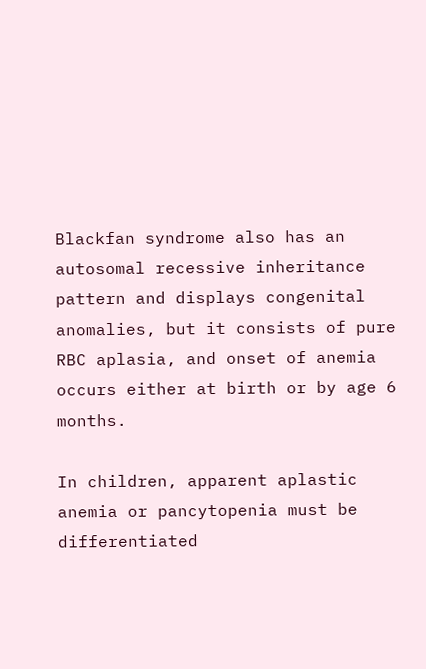Blackfan syndrome also has an autosomal recessive inheritance pattern and displays congenital anomalies, but it consists of pure RBC aplasia, and onset of anemia occurs either at birth or by age 6 months.

In children, apparent aplastic anemia or pancytopenia must be differentiated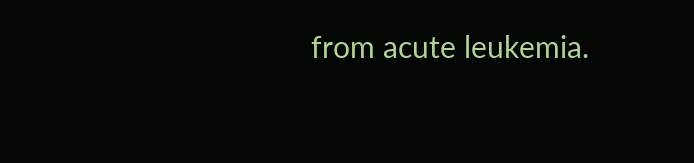from acute leukemia.